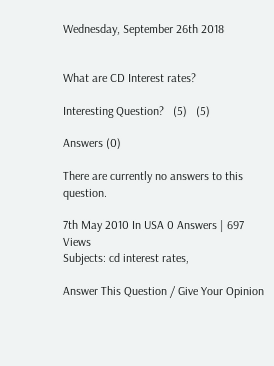Wednesday, September 26th 2018


What are CD Interest rates?

Interesting Question?   (5)   (5)

Answers (0)

There are currently no answers to this question.

7th May 2010 In USA 0 Answers | 697 Views
Subjects: cd interest rates,

Answer This Question / Give Your Opinion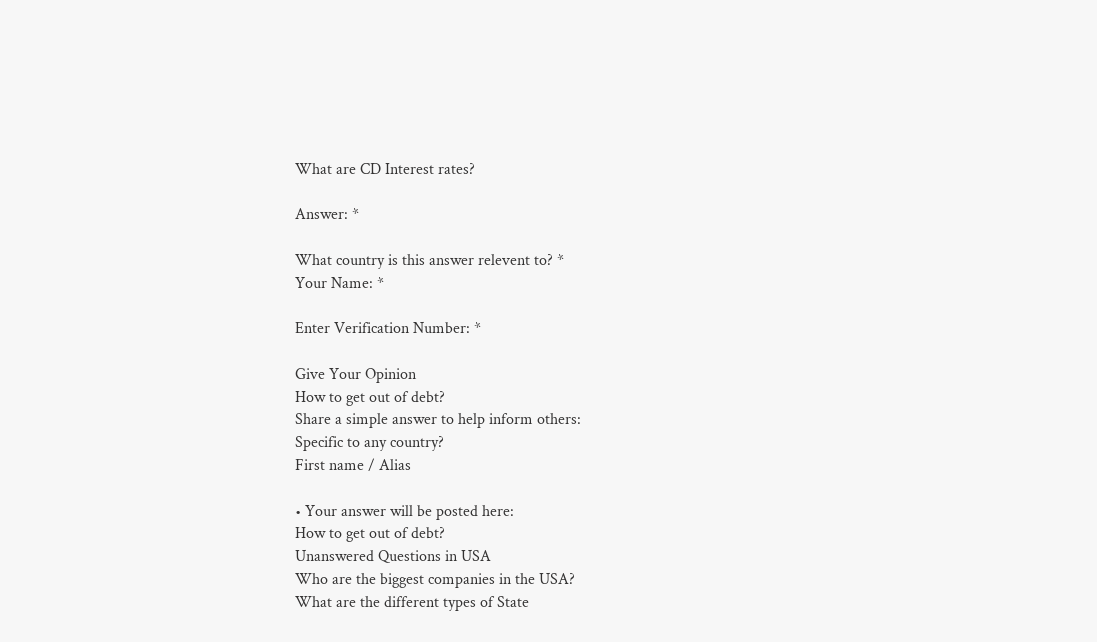What are CD Interest rates?

Answer: *

What country is this answer relevent to? *
Your Name: *

Enter Verification Number: *

Give Your Opinion
How to get out of debt?
Share a simple answer to help inform others:
Specific to any country?
First name / Alias

• Your answer will be posted here:
How to get out of debt?
Unanswered Questions in USA
Who are the biggest companies in the USA?
What are the different types of State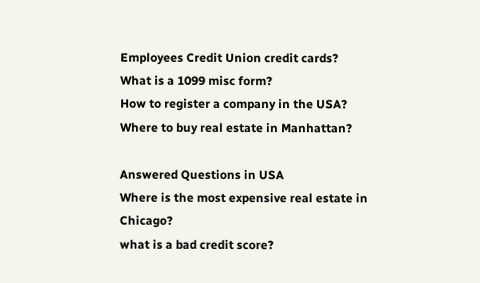Employees Credit Union credit cards?
What is a 1099 misc form?
How to register a company in the USA?
Where to buy real estate in Manhattan?

Answered Questions in USA
Where is the most expensive real estate in Chicago?
what is a bad credit score?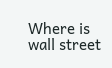Where is wall street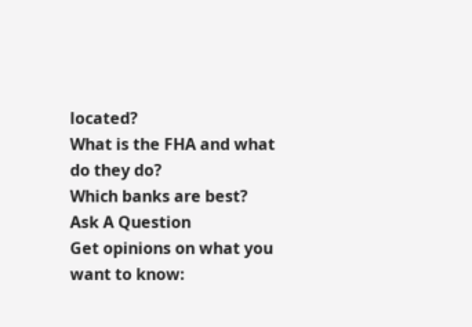located?
What is the FHA and what do they do?
Which banks are best?
Ask A Question
Get opinions on what you want to know: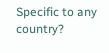Specific to any country?